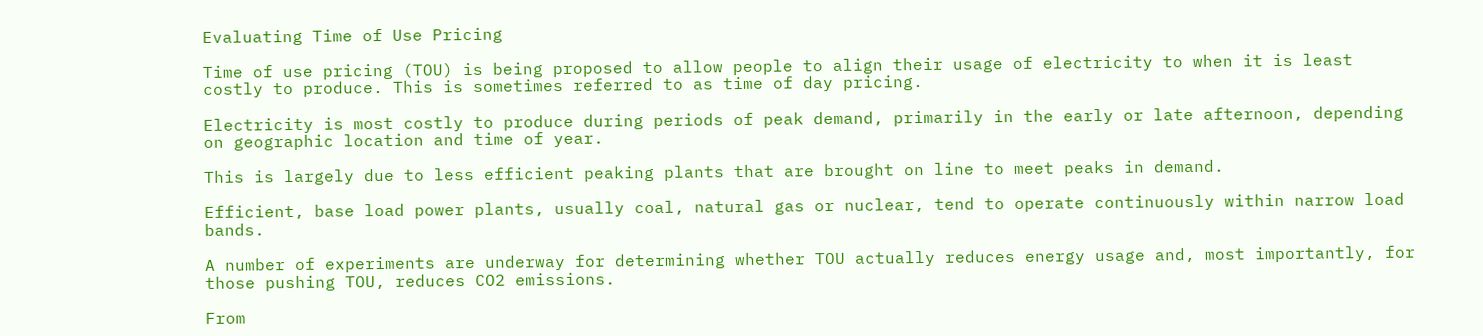Evaluating Time of Use Pricing

Time of use pricing (TOU) is being proposed to allow people to align their usage of electricity to when it is least costly to produce. This is sometimes referred to as time of day pricing.

Electricity is most costly to produce during periods of peak demand, primarily in the early or late afternoon, depending on geographic location and time of year.

This is largely due to less efficient peaking plants that are brought on line to meet peaks in demand.

Efficient, base load power plants, usually coal, natural gas or nuclear, tend to operate continuously within narrow load bands.

A number of experiments are underway for determining whether TOU actually reduces energy usage and, most importantly, for those pushing TOU, reduces CO2 emissions.

From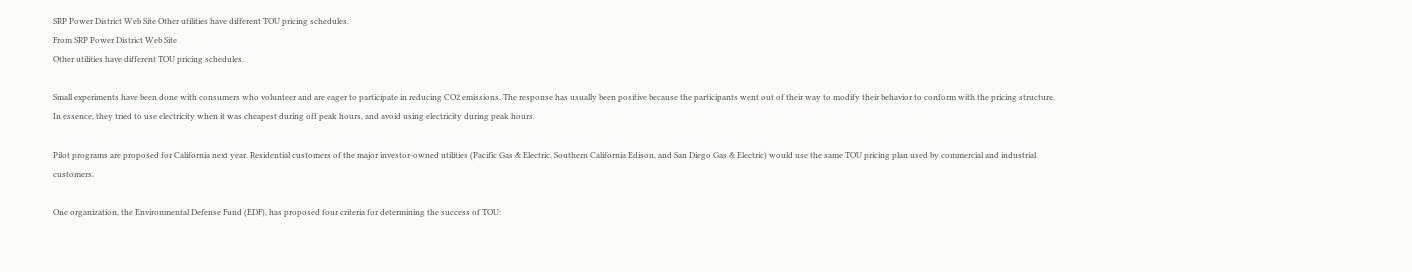SRP Power District Web Site Other utilities have different TOU pricing schedules.
From SRP Power District Web Site
Other utilities have different TOU pricing schedules.

Small experiments have been done with consumers who volunteer and are eager to participate in reducing CO2 emissions. The response has usually been positive because the participants went out of their way to modify their behavior to conform with the pricing structure. In essence, they tried to use electricity when it was cheapest during off peak hours, and avoid using electricity during peak hours.

Pilot programs are proposed for California next year. Residential customers of the major investor-owned utilities (Pacific Gas & Electric, Southern California Edison, and San Diego Gas & Electric) would use the same TOU pricing plan used by commercial and industrial customers.

One organization, the Environmental Defense Fund (EDF), has proposed four criteria for determining the success of TOU: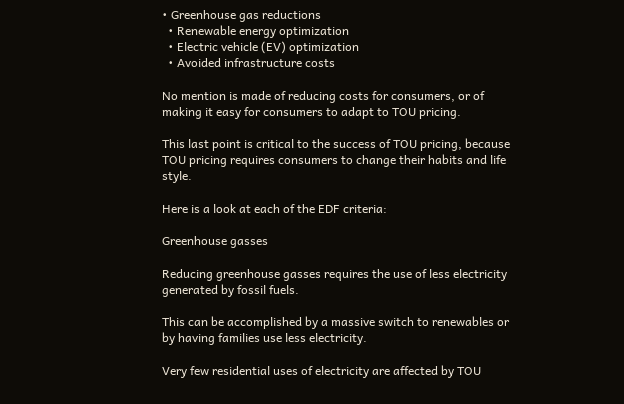• Greenhouse gas reductions
  • Renewable energy optimization
  • Electric vehicle (EV) optimization
  • Avoided infrastructure costs

No mention is made of reducing costs for consumers, or of making it easy for consumers to adapt to TOU pricing.

This last point is critical to the success of TOU pricing, because TOU pricing requires consumers to change their habits and life style.

Here is a look at each of the EDF criteria:

Greenhouse gasses

Reducing greenhouse gasses requires the use of less electricity generated by fossil fuels.

This can be accomplished by a massive switch to renewables or by having families use less electricity.

Very few residential uses of electricity are affected by TOU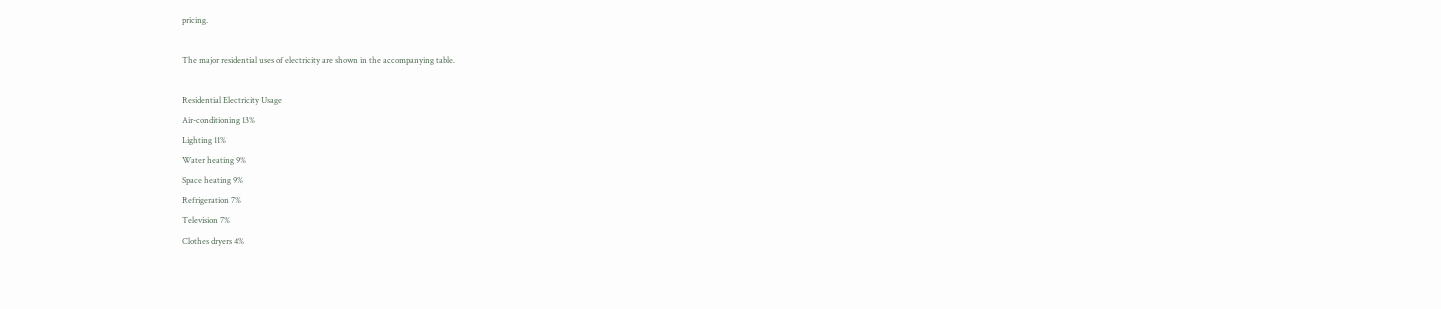pricing.

The major residential uses of electricity are shown in the accompanying table.

Residential Electricity Usage
Air-conditioning 13%
Lighting 11%
Water heating 9%
Space heating 9%
Refrigeration 7%
Television 7%
Clothes dryers 4%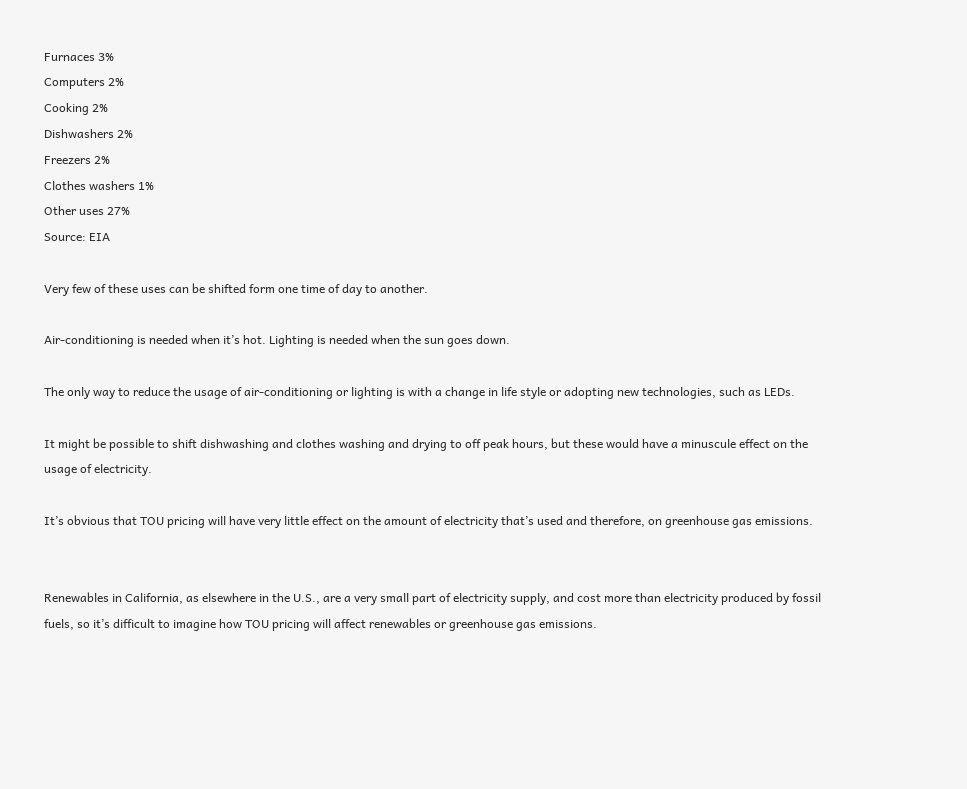Furnaces 3%
Computers 2%
Cooking 2%
Dishwashers 2%
Freezers 2%
Clothes washers 1%
Other uses 27%
Source: EIA

Very few of these uses can be shifted form one time of day to another.

Air-conditioning is needed when it’s hot. Lighting is needed when the sun goes down.

The only way to reduce the usage of air-conditioning or lighting is with a change in life style or adopting new technologies, such as LEDs.

It might be possible to shift dishwashing and clothes washing and drying to off peak hours, but these would have a minuscule effect on the usage of electricity.

It’s obvious that TOU pricing will have very little effect on the amount of electricity that’s used and therefore, on greenhouse gas emissions.


Renewables in California, as elsewhere in the U.S., are a very small part of electricity supply, and cost more than electricity produced by fossil fuels, so it’s difficult to imagine how TOU pricing will affect renewables or greenhouse gas emissions.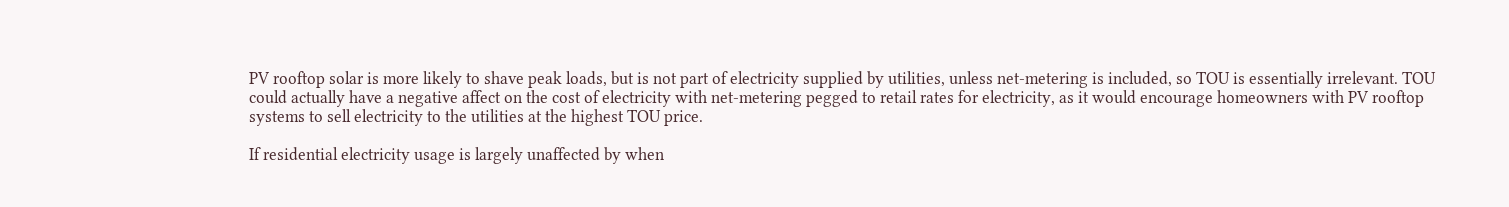PV rooftop solar is more likely to shave peak loads, but is not part of electricity supplied by utilities, unless net-metering is included, so TOU is essentially irrelevant. TOU could actually have a negative affect on the cost of electricity with net-metering pegged to retail rates for electricity, as it would encourage homeowners with PV rooftop systems to sell electricity to the utilities at the highest TOU price.

If residential electricity usage is largely unaffected by when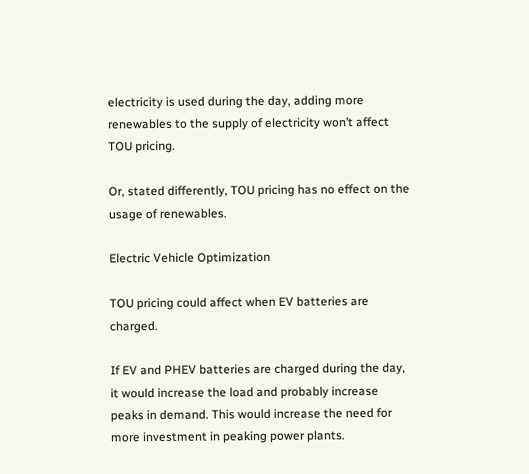electricity is used during the day, adding more renewables to the supply of electricity won’t affect TOU pricing.

Or, stated differently, TOU pricing has no effect on the usage of renewables.

Electric Vehicle Optimization

TOU pricing could affect when EV batteries are charged.

If EV and PHEV batteries are charged during the day, it would increase the load and probably increase peaks in demand. This would increase the need for more investment in peaking power plants.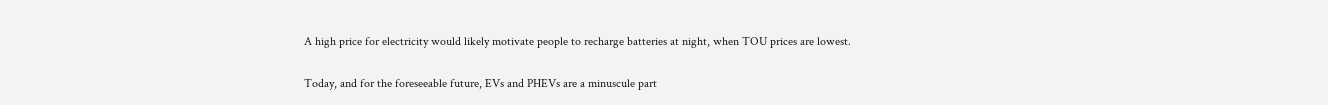A high price for electricity would likely motivate people to recharge batteries at night, when TOU prices are lowest.

Today, and for the foreseeable future, EVs and PHEVs are a minuscule part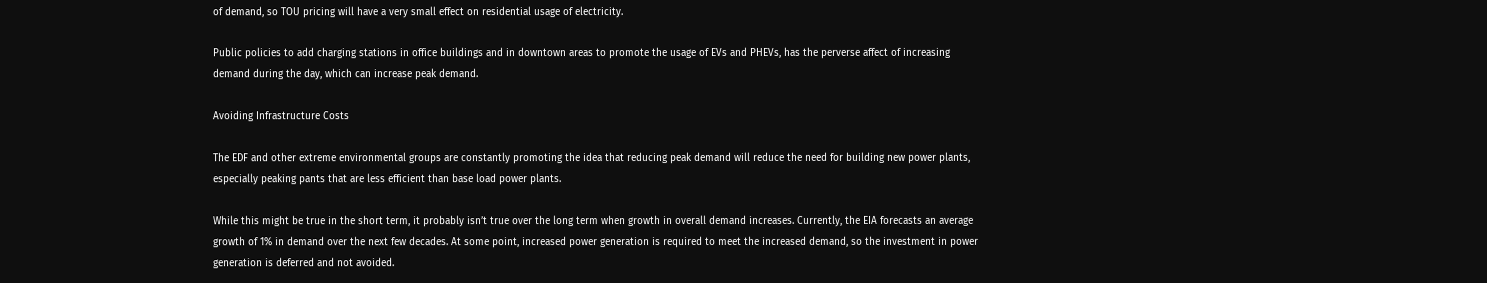of demand, so TOU pricing will have a very small effect on residential usage of electricity.

Public policies to add charging stations in office buildings and in downtown areas to promote the usage of EVs and PHEVs, has the perverse affect of increasing demand during the day, which can increase peak demand.

Avoiding Infrastructure Costs

The EDF and other extreme environmental groups are constantly promoting the idea that reducing peak demand will reduce the need for building new power plants, especially peaking pants that are less efficient than base load power plants.

While this might be true in the short term, it probably isn’t true over the long term when growth in overall demand increases. Currently, the EIA forecasts an average growth of 1% in demand over the next few decades. At some point, increased power generation is required to meet the increased demand, so the investment in power generation is deferred and not avoided.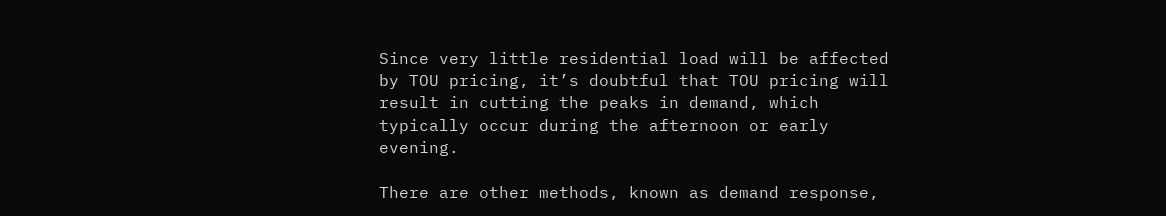Since very little residential load will be affected by TOU pricing, it’s doubtful that TOU pricing will result in cutting the peaks in demand, which typically occur during the afternoon or early evening.

There are other methods, known as demand response,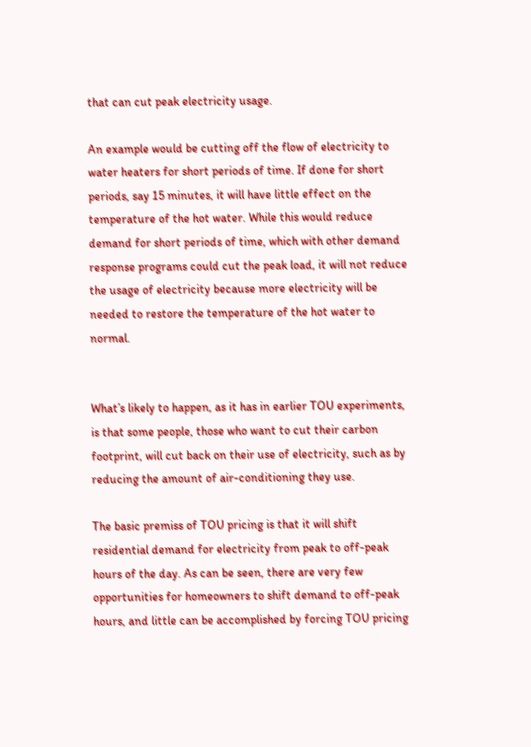that can cut peak electricity usage.

An example would be cutting off the flow of electricity to water heaters for short periods of time. If done for short periods, say 15 minutes, it will have little effect on the temperature of the hot water. While this would reduce demand for short periods of time, which with other demand response programs could cut the peak load, it will not reduce the usage of electricity because more electricity will be needed to restore the temperature of the hot water to normal.


What’s likely to happen, as it has in earlier TOU experiments, is that some people, those who want to cut their carbon footprint, will cut back on their use of electricity, such as by reducing the amount of air-conditioning they use.

The basic premiss of TOU pricing is that it will shift residential demand for electricity from peak to off-peak hours of the day. As can be seen, there are very few opportunities for homeowners to shift demand to off-peak hours, and little can be accomplished by forcing TOU pricing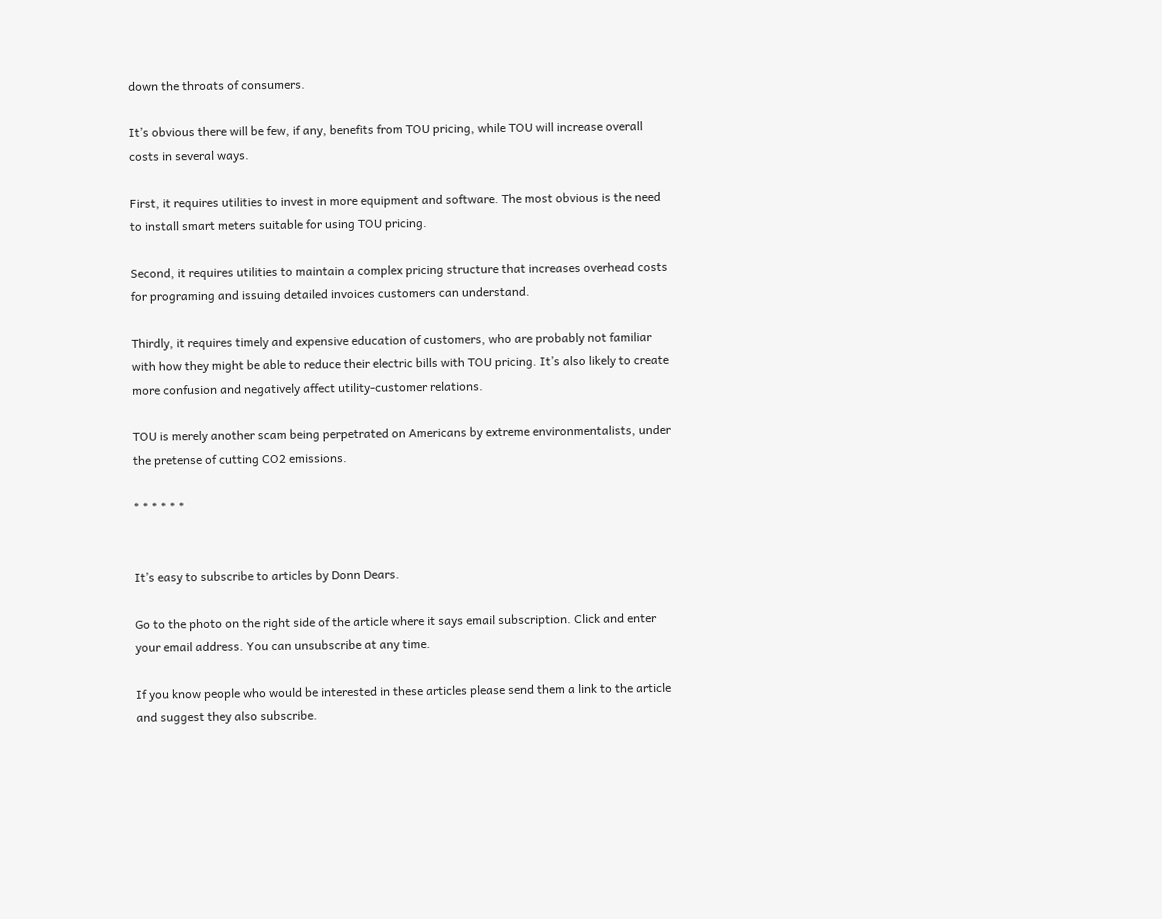down the throats of consumers.

It’s obvious there will be few, if any, benefits from TOU pricing, while TOU will increase overall costs in several ways.

First, it requires utilities to invest in more equipment and software. The most obvious is the need to install smart meters suitable for using TOU pricing.

Second, it requires utilities to maintain a complex pricing structure that increases overhead costs for programing and issuing detailed invoices customers can understand.

Thirdly, it requires timely and expensive education of customers, who are probably not familiar with how they might be able to reduce their electric bills with TOU pricing. It’s also likely to create more confusion and negatively affect utility-customer relations.

TOU is merely another scam being perpetrated on Americans by extreme environmentalists, under the pretense of cutting CO2 emissions.

* * * * * *


It’s easy to subscribe to articles by Donn Dears.

Go to the photo on the right side of the article where it says email subscription. Click and enter your email address. You can unsubscribe at any time.

If you know people who would be interested in these articles please send them a link to the article and suggest they also subscribe.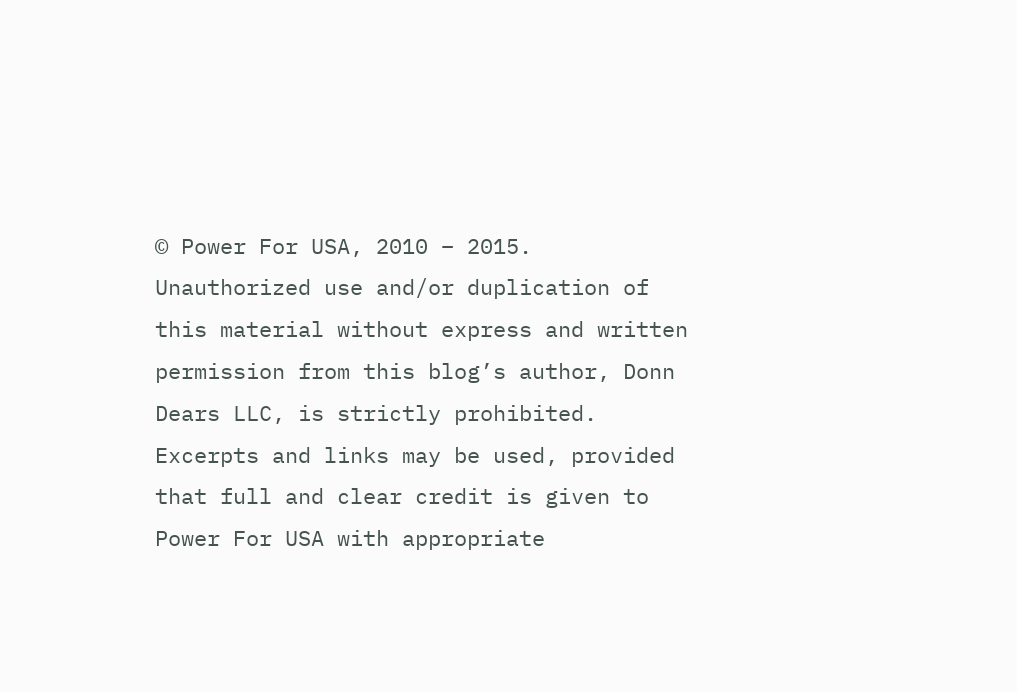© Power For USA, 2010 – 2015. Unauthorized use and/or duplication of this material without express and written permission from this blog’s author, Donn Dears LLC, is strictly prohibited. Excerpts and links may be used, provided that full and clear credit is given to Power For USA with appropriate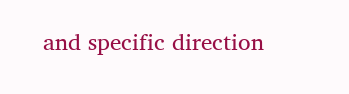and specific direction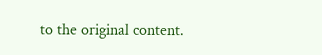to the original content.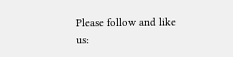Please follow and like us: